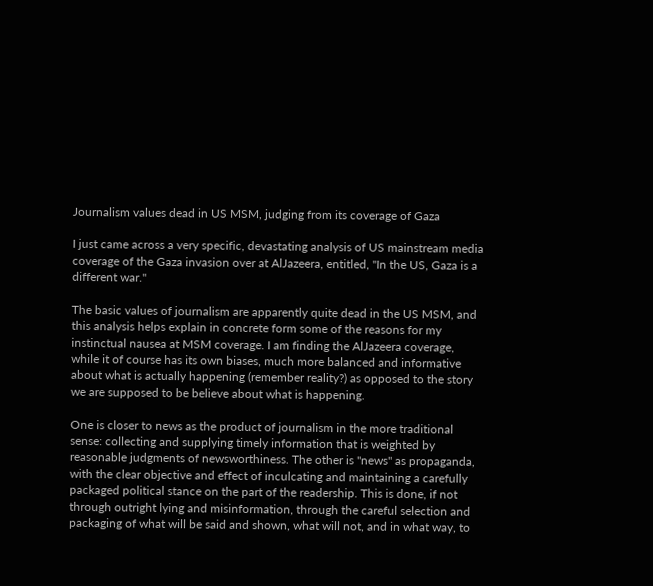Journalism values dead in US MSM, judging from its coverage of Gaza

I just came across a very specific, devastating analysis of US mainstream media coverage of the Gaza invasion over at AlJazeera, entitled, "In the US, Gaza is a different war."

The basic values of journalism are apparently quite dead in the US MSM, and this analysis helps explain in concrete form some of the reasons for my instinctual nausea at MSM coverage. I am finding the AlJazeera coverage, while it of course has its own biases, much more balanced and informative about what is actually happening (remember reality?) as opposed to the story we are supposed to be believe about what is happening.

One is closer to news as the product of journalism in the more traditional sense: collecting and supplying timely information that is weighted by reasonable judgments of newsworthiness. The other is "news" as propaganda, with the clear objective and effect of inculcating and maintaining a carefully packaged political stance on the part of the readership. This is done, if not through outright lying and misinformation, through the careful selection and packaging of what will be said and shown, what will not, and in what way, to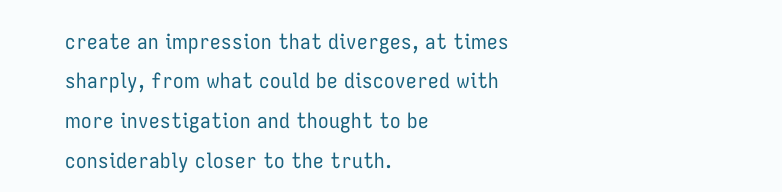create an impression that diverges, at times sharply, from what could be discovered with more investigation and thought to be considerably closer to the truth.